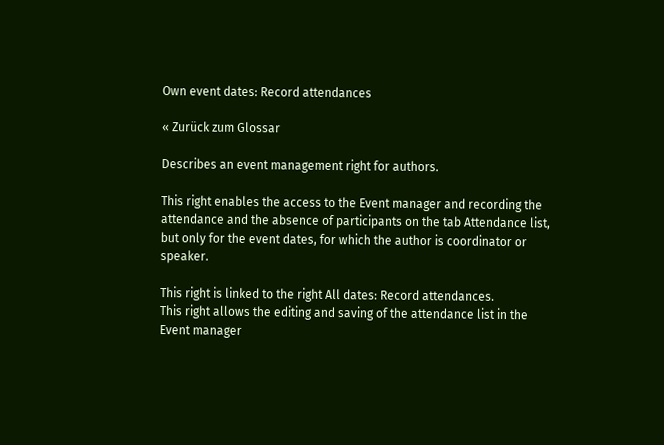Own event dates: Record attendances

« Zurück zum Glossar

Describes an event management right for authors.

This right enables the access to the Event manager and recording the attendance and the absence of participants on the tab Attendance list, but only for the event dates, for which the author is coordinator or speaker.

This right is linked to the right All dates: Record attendances.
This right allows the editing and saving of the attendance list in the Event manager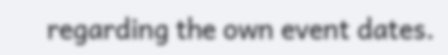regarding the own event dates.